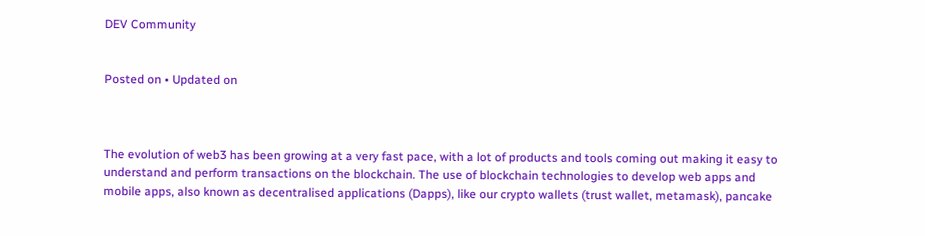DEV Community


Posted on • Updated on



The evolution of web3 has been growing at a very fast pace, with a lot of products and tools coming out making it easy to understand and perform transactions on the blockchain. The use of blockchain technologies to develop web apps and mobile apps, also known as decentralised applications (Dapps), like our crypto wallets (trust wallet, metamask), pancake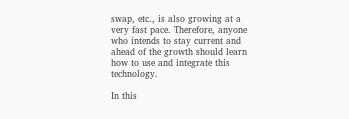swap, etc., is also growing at a very fast pace. Therefore, anyone who intends to stay current and ahead of the growth should learn how to use and integrate this technology.

In this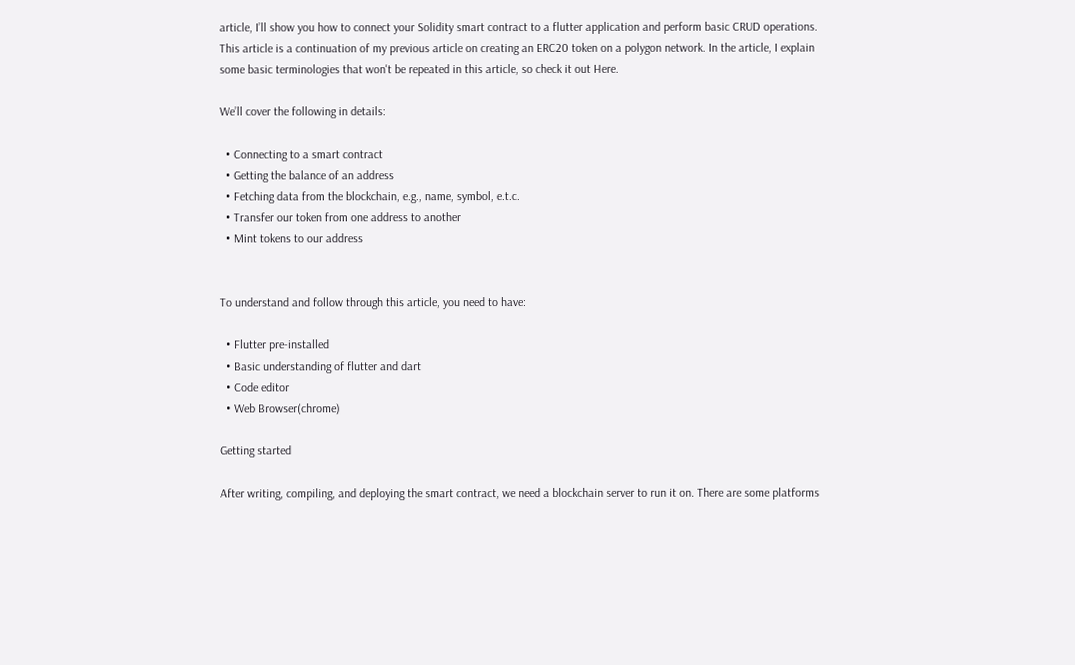article, I’ll show you how to connect your Solidity smart contract to a flutter application and perform basic CRUD operations. This article is a continuation of my previous article on creating an ERC20 token on a polygon network. In the article, I explain some basic terminologies that won't be repeated in this article, so check it out Here.

We’ll cover the following in details:

  • Connecting to a smart contract
  • Getting the balance of an address
  • Fetching data from the blockchain, e.g., name, symbol, e.t.c.
  • Transfer our token from one address to another
  • Mint tokens to our address


To understand and follow through this article, you need to have:

  • Flutter pre-installed
  • Basic understanding of flutter and dart
  • Code editor
  • Web Browser(chrome)

Getting started

After writing, compiling, and deploying the smart contract, we need a blockchain server to run it on. There are some platforms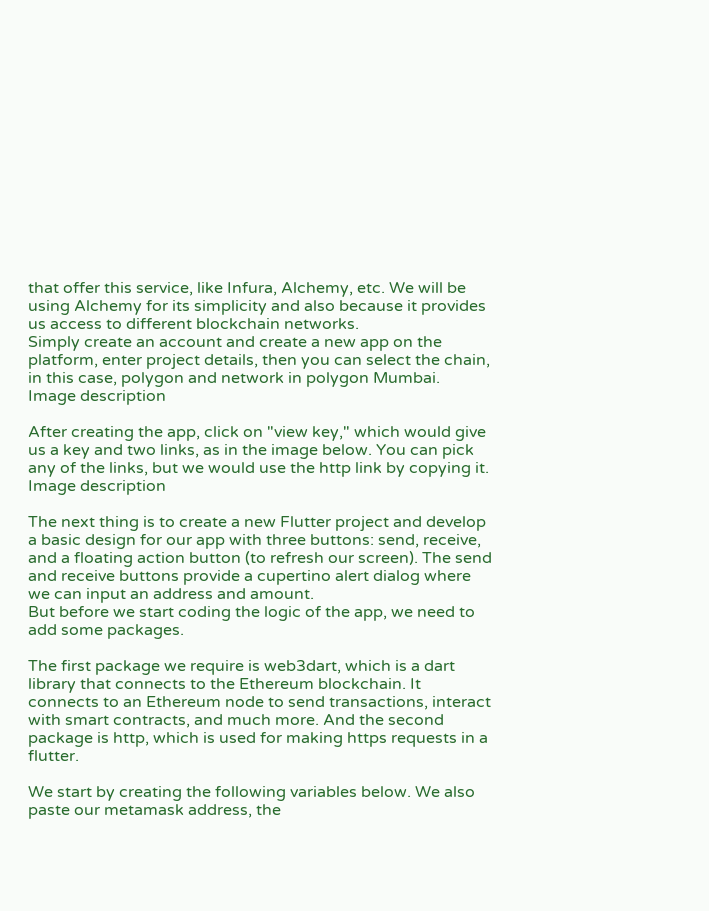that offer this service, like Infura, Alchemy, etc. We will be using Alchemy for its simplicity and also because it provides us access to different blockchain networks.
Simply create an account and create a new app on the platform, enter project details, then you can select the chain, in this case, polygon and network in polygon Mumbai.
Image description

After creating the app, click on "view key," which would give us a key and two links, as in the image below. You can pick any of the links, but we would use the http link by copying it.
Image description

The next thing is to create a new Flutter project and develop a basic design for our app with three buttons: send, receive, and a floating action button (to refresh our screen). The send and receive buttons provide a cupertino alert dialog where we can input an address and amount.
But before we start coding the logic of the app, we need to add some packages.

The first package we require is web3dart, which is a dart library that connects to the Ethereum blockchain. It connects to an Ethereum node to send transactions, interact with smart contracts, and much more. And the second package is http, which is used for making https requests in a flutter.

We start by creating the following variables below. We also paste our metamask address, the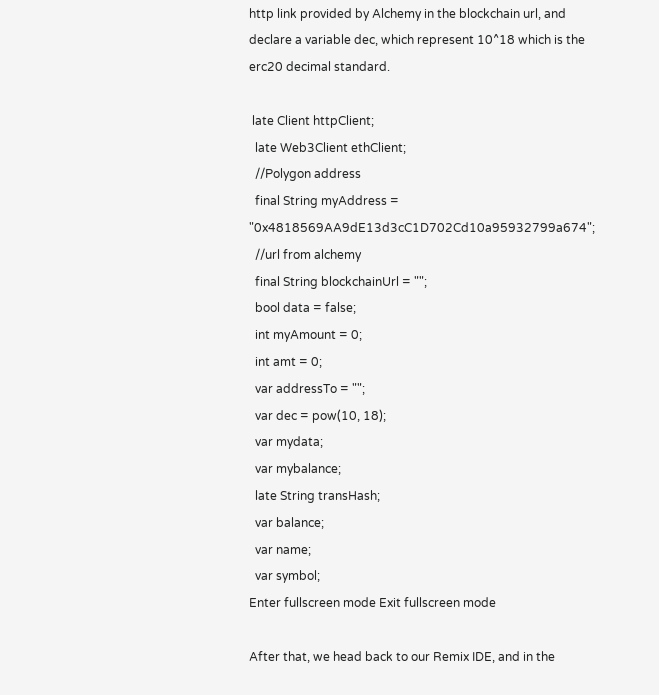http link provided by Alchemy in the blockchain url, and declare a variable dec, which represent 10^18 which is the erc20 decimal standard.

 late Client httpClient;
  late Web3Client ethClient;
  //Polygon address
  final String myAddress = "0x4818569AA9dE13d3cC1D702Cd10a95932799a674";
  //url from alchemy
  final String blockchainUrl = "";
  bool data = false;
  int myAmount = 0;
  int amt = 0;
  var addressTo = "";
  var dec = pow(10, 18);
  var mydata;
  var mybalance;
  late String transHash;
  var balance;
  var name;
  var symbol;
Enter fullscreen mode Exit fullscreen mode

After that, we head back to our Remix IDE, and in the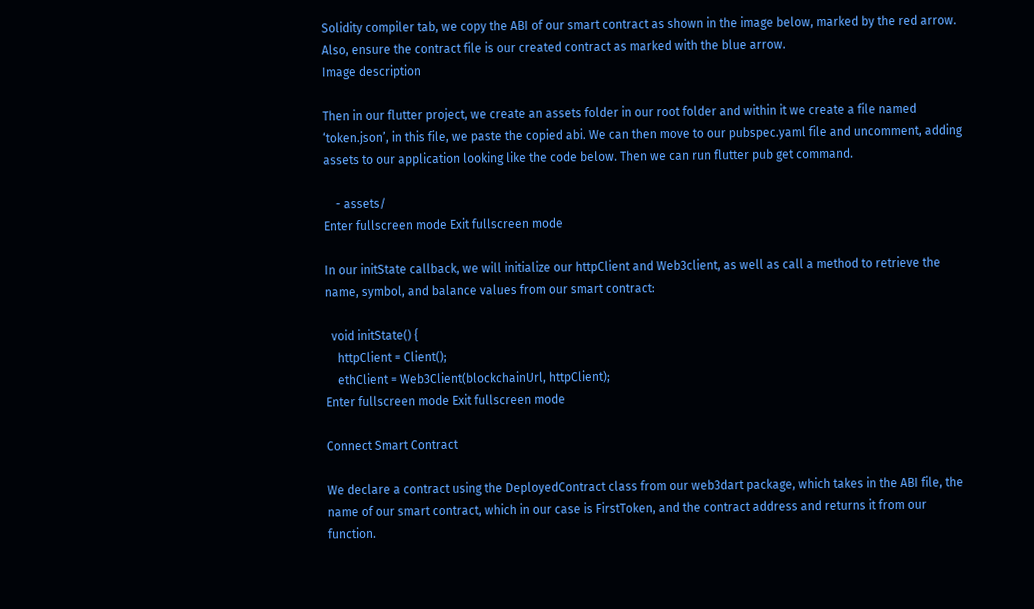Solidity compiler tab, we copy the ABI of our smart contract as shown in the image below, marked by the red arrow. Also, ensure the contract file is our created contract as marked with the blue arrow.
Image description

Then in our flutter project, we create an assets folder in our root folder and within it we create a file named ‘token.json’, in this file, we paste the copied abi. We can then move to our pubspec.yaml file and uncomment, adding assets to our application looking like the code below. Then we can run flutter pub get command.

    - assets/
Enter fullscreen mode Exit fullscreen mode

In our initState callback, we will initialize our httpClient and Web3client, as well as call a method to retrieve the name, symbol, and balance values from our smart contract:

  void initState() {
    httpClient = Client();
    ethClient = Web3Client(blockchainUrl, httpClient);
Enter fullscreen mode Exit fullscreen mode

Connect Smart Contract

We declare a contract using the DeployedContract class from our web3dart package, which takes in the ABI file, the name of our smart contract, which in our case is FirstToken, and the contract address and returns it from our function.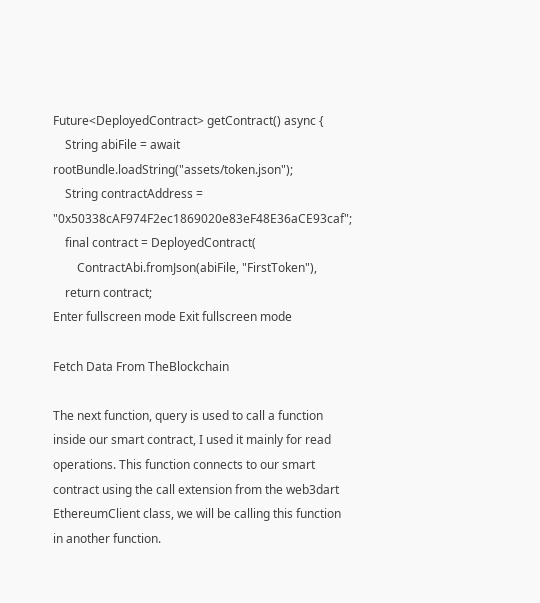Future<DeployedContract> getContract() async {
    String abiFile = await rootBundle.loadString("assets/token.json");
    String contractAddress = "0x50338cAF974F2ec1869020e83eF48E36aCE93caf";
    final contract = DeployedContract(
        ContractAbi.fromJson(abiFile, "FirstToken"),
    return contract;
Enter fullscreen mode Exit fullscreen mode

Fetch Data From TheBlockchain

The next function, query is used to call a function inside our smart contract, I used it mainly for read operations. This function connects to our smart contract using the call extension from the web3dart EthereumClient class, we will be calling this function in another function.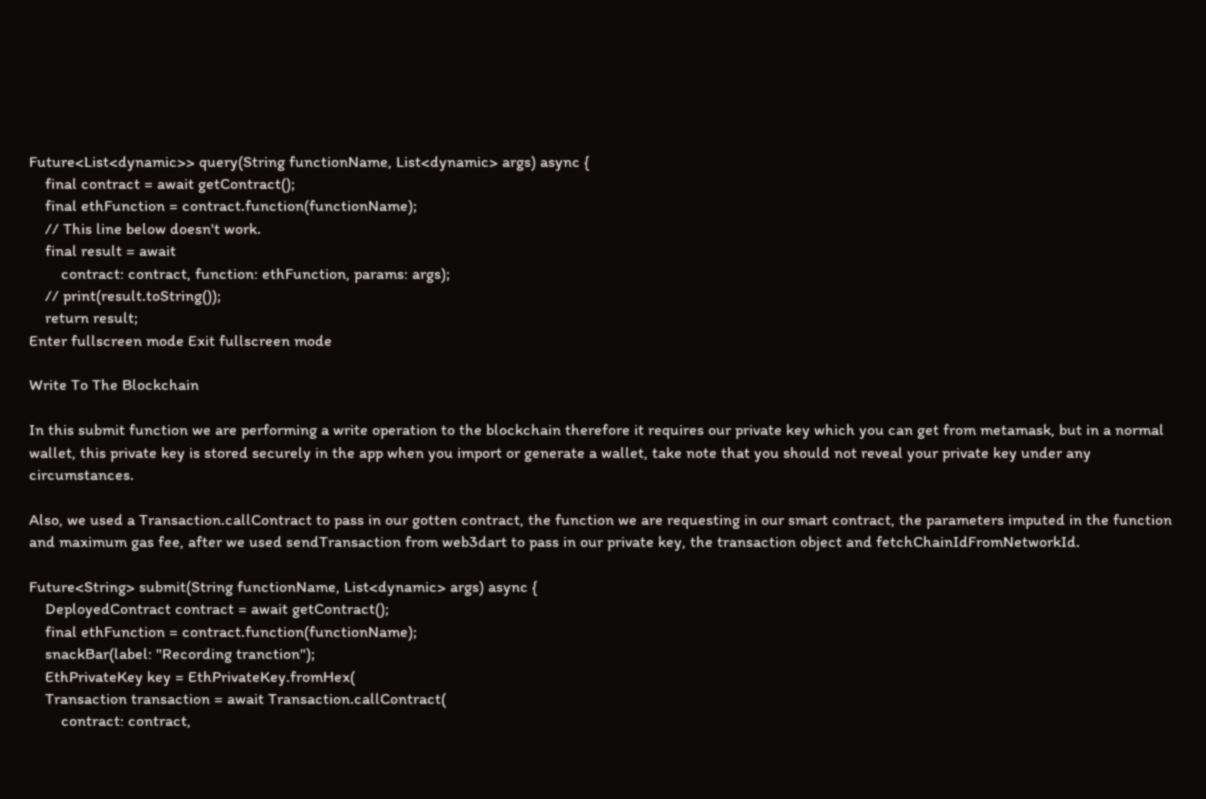Future<List<dynamic>> query(String functionName, List<dynamic> args) async {
    final contract = await getContract();
    final ethFunction = contract.function(functionName);
    // This line below doesn't work.
    final result = await
        contract: contract, function: ethFunction, params: args);
    // print(result.toString());
    return result;
Enter fullscreen mode Exit fullscreen mode

Write To The Blockchain

In this submit function we are performing a write operation to the blockchain therefore it requires our private key which you can get from metamask, but in a normal wallet, this private key is stored securely in the app when you import or generate a wallet, take note that you should not reveal your private key under any circumstances.

Also, we used a Transaction.callContract to pass in our gotten contract, the function we are requesting in our smart contract, the parameters imputed in the function and maximum gas fee, after we used sendTransaction from web3dart to pass in our private key, the transaction object and fetchChainIdFromNetworkId.

Future<String> submit(String functionName, List<dynamic> args) async {
    DeployedContract contract = await getContract();
    final ethFunction = contract.function(functionName);
    snackBar(label: "Recording tranction");
    EthPrivateKey key = EthPrivateKey.fromHex(
    Transaction transaction = await Transaction.callContract(
        contract: contract,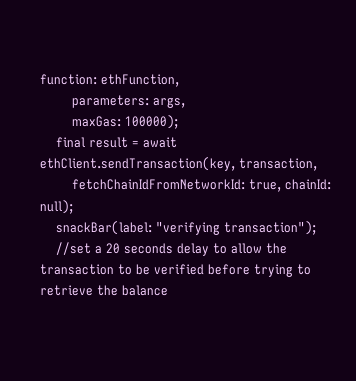function: ethFunction,
        parameters: args,
        maxGas: 100000);
    final result = await ethClient.sendTransaction(key, transaction,
        fetchChainIdFromNetworkId: true, chainId: null);
    snackBar(label: "verifying transaction");
    //set a 20 seconds delay to allow the transaction to be verified before trying to retrieve the balance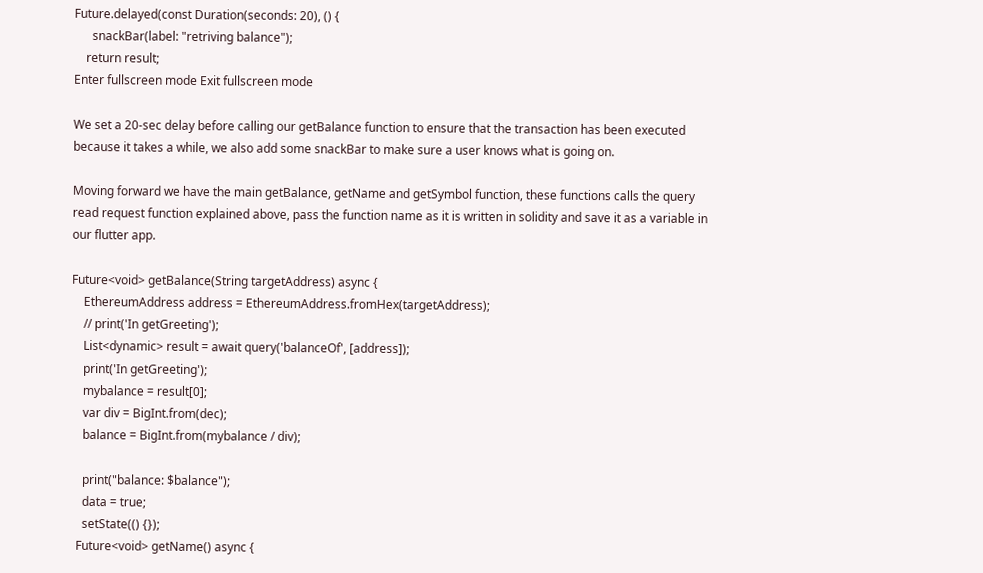Future.delayed(const Duration(seconds: 20), () {
      snackBar(label: "retriving balance");
    return result;
Enter fullscreen mode Exit fullscreen mode

We set a 20-sec delay before calling our getBalance function to ensure that the transaction has been executed because it takes a while, we also add some snackBar to make sure a user knows what is going on.

Moving forward we have the main getBalance, getName and getSymbol function, these functions calls the query read request function explained above, pass the function name as it is written in solidity and save it as a variable in our flutter app.

Future<void> getBalance(String targetAddress) async {
    EthereumAddress address = EthereumAddress.fromHex(targetAddress);
    // print('In getGreeting');
    List<dynamic> result = await query('balanceOf', [address]);
    print('In getGreeting');
    mybalance = result[0];
    var div = BigInt.from(dec);
    balance = BigInt.from(mybalance / div);

    print("balance: $balance");
    data = true;
    setState(() {});
  Future<void> getName() async {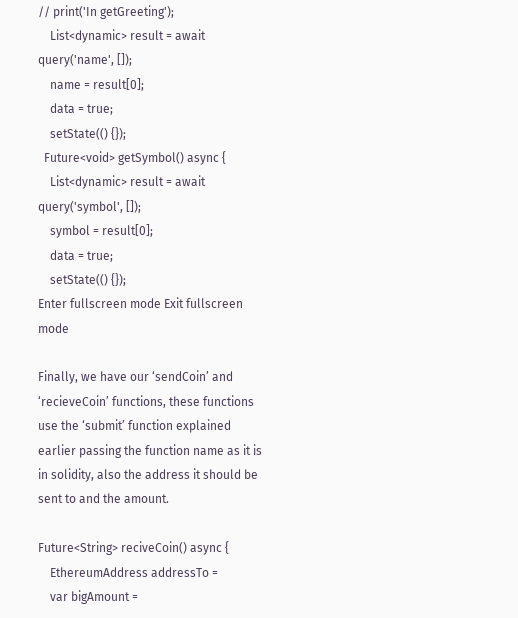// print('In getGreeting');
    List<dynamic> result = await query('name', []);
    name = result[0];
    data = true;
    setState(() {});
  Future<void> getSymbol() async {
    List<dynamic> result = await query('symbol', []);
    symbol = result[0];
    data = true;
    setState(() {});
Enter fullscreen mode Exit fullscreen mode

Finally, we have our ‘sendCoin’ and ‘recieveCoin’ functions, these functions use the ‘submit’ function explained earlier passing the function name as it is in solidity, also the address it should be sent to and the amount.

Future<String> reciveCoin() async {
    EthereumAddress addressTo =
    var bigAmount =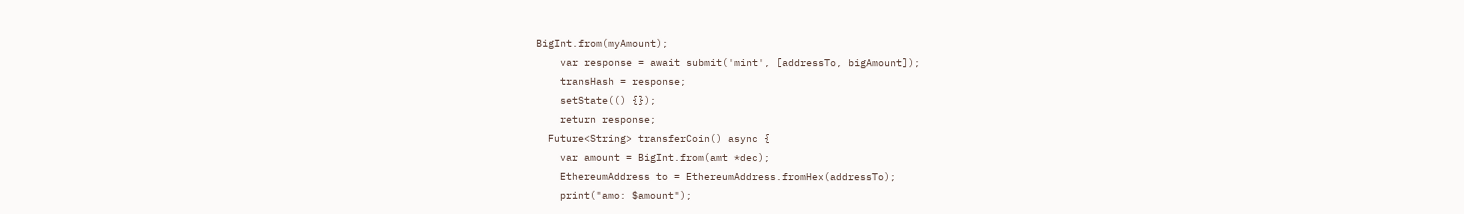BigInt.from(myAmount);
    var response = await submit('mint', [addressTo, bigAmount]);
    transHash = response;
    setState(() {});
    return response;
  Future<String> transferCoin() async {
    var amount = BigInt.from(amt *dec);
    EthereumAddress to = EthereumAddress.fromHex(addressTo);
    print("amo: $amount");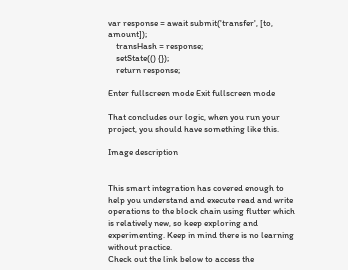var response = await submit('transfer', [to, amount]);
    transHash = response;
    setState(() {});
    return response;

Enter fullscreen mode Exit fullscreen mode

That concludes our logic, when you run your project, you should have something like this.

Image description


This smart integration has covered enough to help you understand and execute read and write operations to the block chain using flutter which is relatively new, so keep exploring and experimenting. Keep in mind there is no learning without practice.
Check out the link below to access the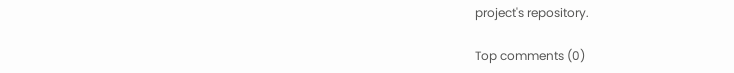project's repository.

Top comments (0)